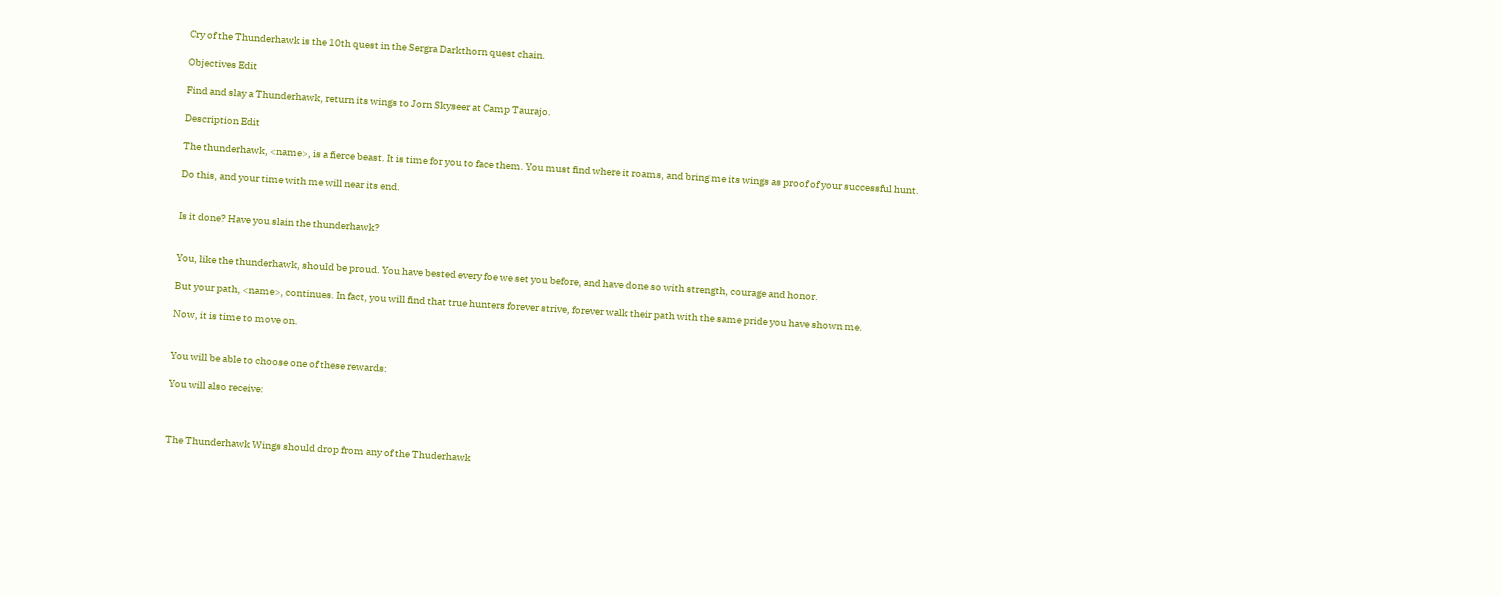Cry of the Thunderhawk is the 10th quest in the Sergra Darkthorn quest chain.

Objectives Edit

Find and slay a Thunderhawk, return its wings to Jorn Skyseer at Camp Taurajo.

Description Edit

The thunderhawk, <name>, is a fierce beast. It is time for you to face them. You must find where it roams, and bring me its wings as proof of your successful hunt.

Do this, and your time with me will near its end.


Is it done? Have you slain the thunderhawk?


You, like the thunderhawk, should be proud. You have bested every foe we set you before, and have done so with strength, courage and honor.

But your path, <name>, continues. In fact, you will find that true hunters forever strive, forever walk their path with the same pride you have shown me.

Now, it is time to move on.


You will be able to choose one of these rewards:

You will also receive:



The Thunderhawk Wings should drop from any of the Thuderhawk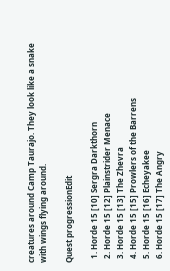creatures around Camp Taurajo. They look like a snake with wings flying around.

Quest progressionEdit

  1. Horde 15 [10] Sergra Darkthorn
  2. Horde 15 [12] Plainstrider Menace
  3. Horde 15 [13] The Zhevra
  4. Horde 15 [15] Prowlers of the Barrens
  5. Horde 15 [16] Echeyakee
  6. Horde 15 [17] The Angry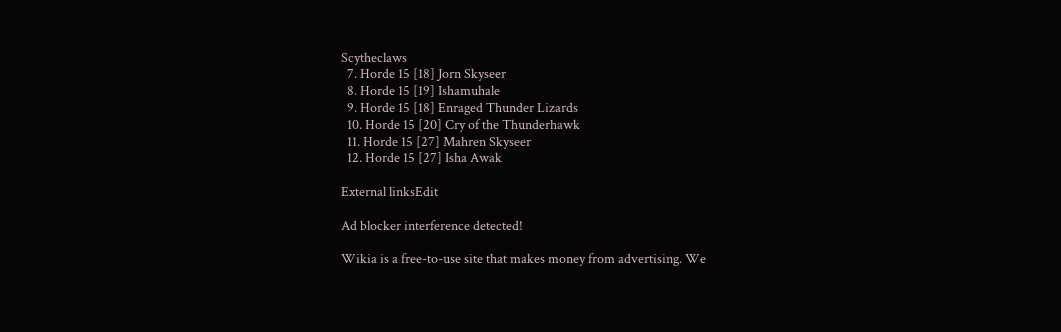Scytheclaws
  7. Horde 15 [18] Jorn Skyseer
  8. Horde 15 [19] Ishamuhale
  9. Horde 15 [18] Enraged Thunder Lizards
  10. Horde 15 [20] Cry of the Thunderhawk
  11. Horde 15 [27] Mahren Skyseer
  12. Horde 15 [27] Isha Awak

External linksEdit

Ad blocker interference detected!

Wikia is a free-to-use site that makes money from advertising. We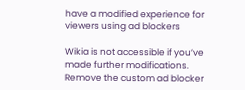have a modified experience for viewers using ad blockers

Wikia is not accessible if you’ve made further modifications. Remove the custom ad blocker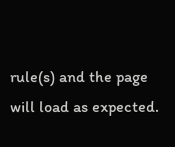rule(s) and the page will load as expected.